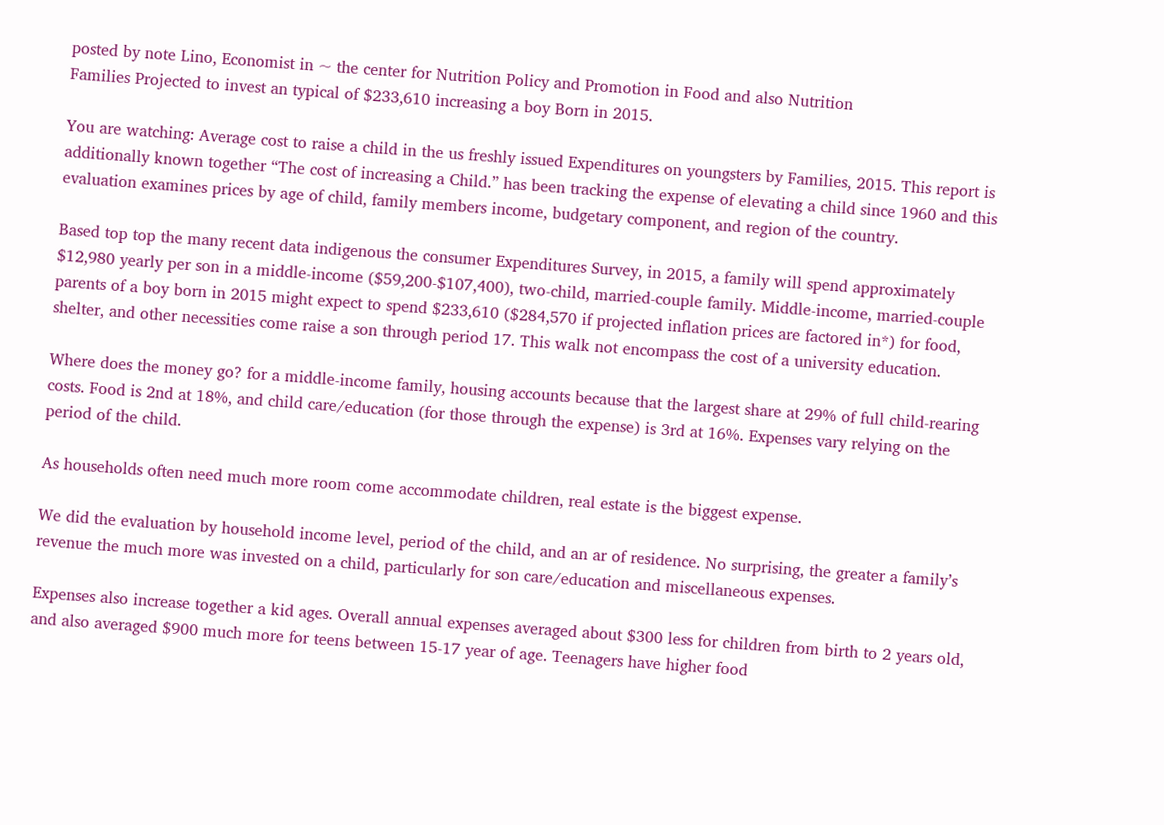posted by note Lino, Economist in ~ the center for Nutrition Policy and Promotion in Food and also Nutrition
Families Projected to invest an typical of $233,610 increasing a boy Born in 2015.

You are watching: Average cost to raise a child in the us freshly issued Expenditures on youngsters by Families, 2015. This report is additionally known together “The cost of increasing a Child.” has been tracking the expense of elevating a child since 1960 and this evaluation examines prices by age of child, family members income, budgetary component, and region of the country.

Based top top the many recent data indigenous the consumer Expenditures Survey, in 2015, a family will spend approximately $12,980 yearly per son in a middle-income ($59,200-$107,400), two-child, married-couple family. Middle-income, married-couple parents of a boy born in 2015 might expect to spend $233,610 ($284,570 if projected inflation prices are factored in*) for food, shelter, and other necessities come raise a son through period 17. This walk not encompass the cost of a university education.

Where does the money go? for a middle-income family, housing accounts because that the largest share at 29% of full child-rearing costs. Food is 2nd at 18%, and child care/education (for those through the expense) is 3rd at 16%. Expenses vary relying on the period of the child.

As households often need much more room come accommodate children, real estate is the biggest expense.

We did the evaluation by household income level, period of the child, and an ar of residence. No surprising, the greater a family’s revenue the much more was invested on a child, particularly for son care/education and miscellaneous expenses.

Expenses also increase together a kid ages. Overall annual expenses averaged about $300 less for children from birth to 2 years old, and also averaged $900 much more for teens between 15-17 year of age. Teenagers have higher food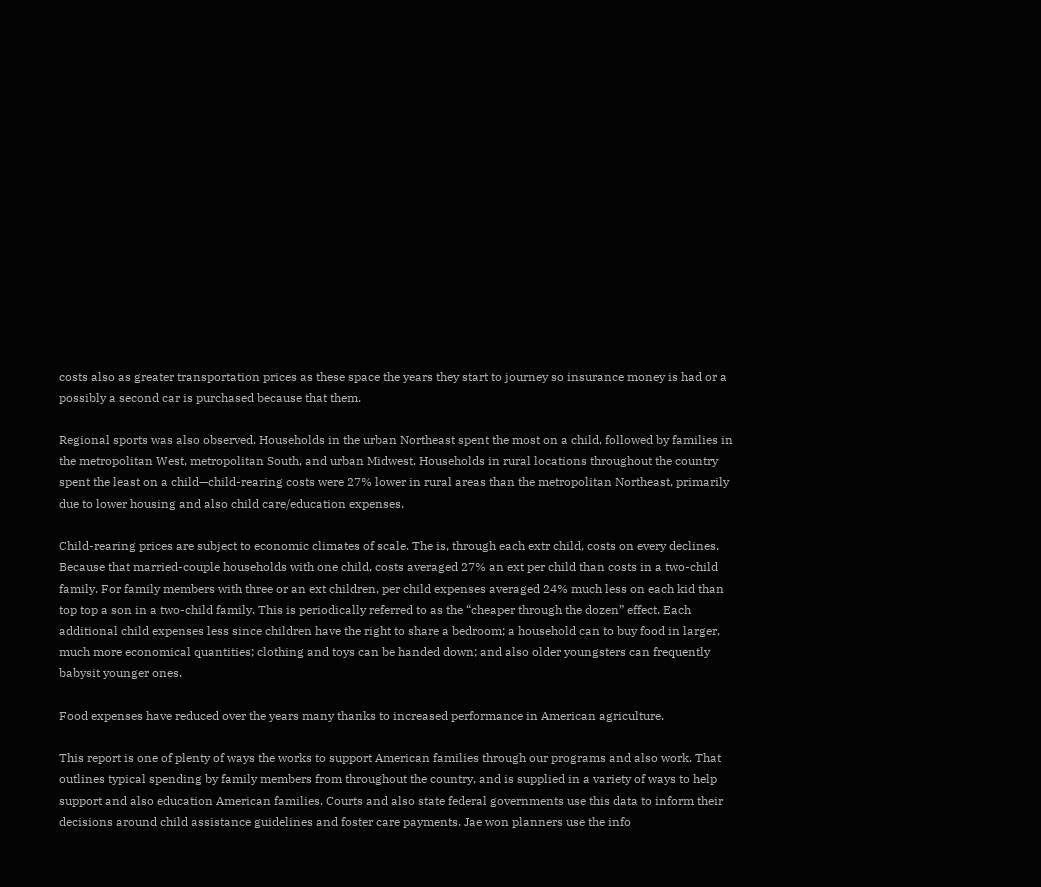costs also as greater transportation prices as these space the years they start to journey so insurance money is had or a possibly a second car is purchased because that them.

Regional sports was also observed. Households in the urban Northeast spent the most on a child, followed by families in the metropolitan West, metropolitan South, and urban Midwest. Households in rural locations throughout the country spent the least on a child—child-rearing costs were 27% lower in rural areas than the metropolitan Northeast, primarily due to lower housing and also child care/education expenses.

Child-rearing prices are subject to economic climates of scale. The is, through each extr child, costs on every declines. Because that married-couple households with one child, costs averaged 27% an ext per child than costs in a two-child family. For family members with three or an ext children, per child expenses averaged 24% much less on each kid than top top a son in a two-child family. This is periodically referred to as the “cheaper through the dozen” effect. Each additional child expenses less since children have the right to share a bedroom; a household can to buy food in larger, much more economical quantities; clothing and toys can be handed down; and also older youngsters can frequently babysit younger ones.

Food expenses have reduced over the years many thanks to increased performance in American agriculture.

This report is one of plenty of ways the works to support American families through our programs and also work. That outlines typical spending by family members from throughout the country, and is supplied in a variety of ways to help support and also education American families. Courts and also state federal governments use this data to inform their decisions around child assistance guidelines and foster care payments. Jae won planners use the info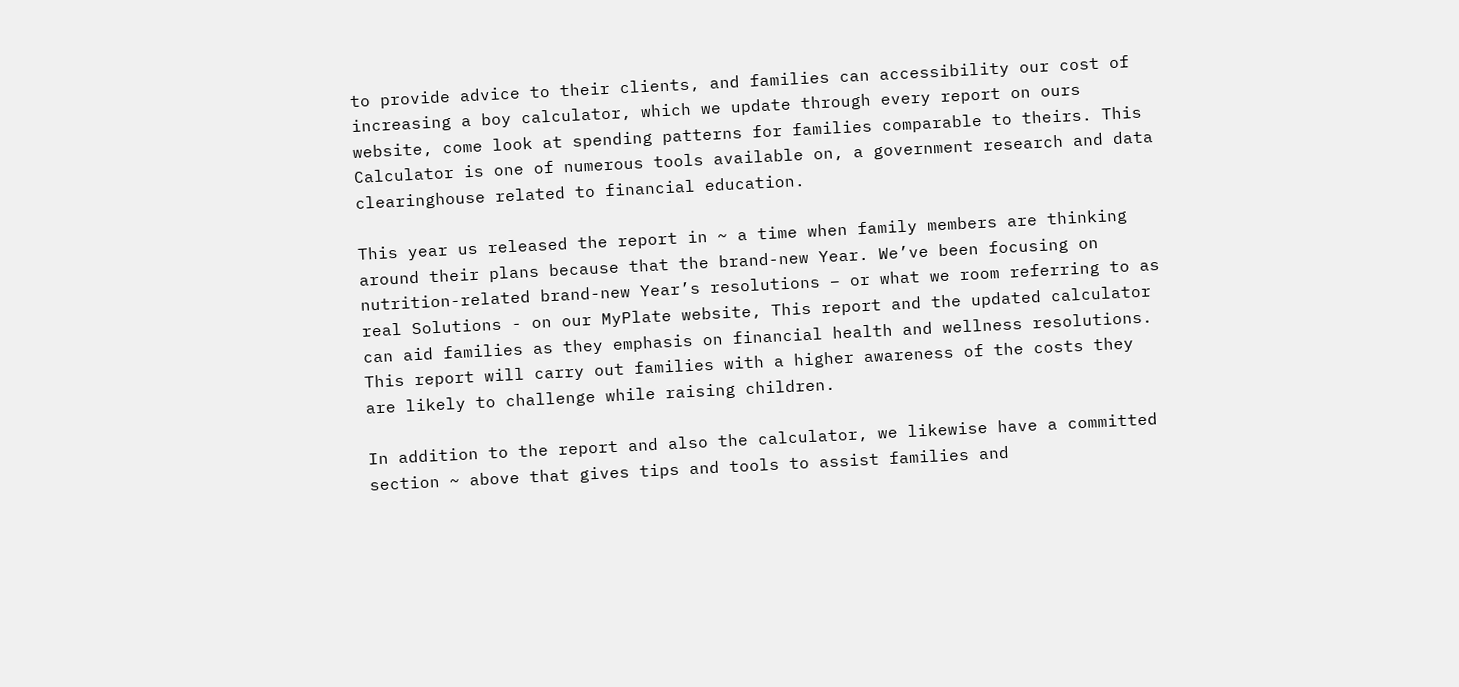to provide advice to their clients, and families can accessibility our cost of increasing a boy calculator, which we update through every report on ours website, come look at spending patterns for families comparable to theirs. This Calculator is one of numerous tools available on, a government research and data clearinghouse related to financial education.

This year us released the report in ~ a time when family members are thinking around their plans because that the brand-new Year. We’ve been focusing on nutrition-related brand-new Year’s resolutions – or what we room referring to as real Solutions - on our MyPlate website, This report and the updated calculator can aid families as they emphasis on financial health and wellness resolutions. This report will carry out families with a higher awareness of the costs they are likely to challenge while raising children.

In addition to the report and also the calculator, we likewise have a committed section ~ above that gives tips and tools to assist families and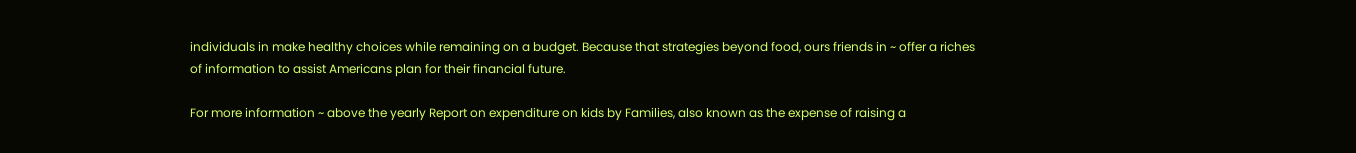individuals in make healthy choices while remaining on a budget. Because that strategies beyond food, ours friends in ~ offer a riches of information to assist Americans plan for their financial future.

For more information ~ above the yearly Report on expenditure on kids by Families, also known as the expense of raising a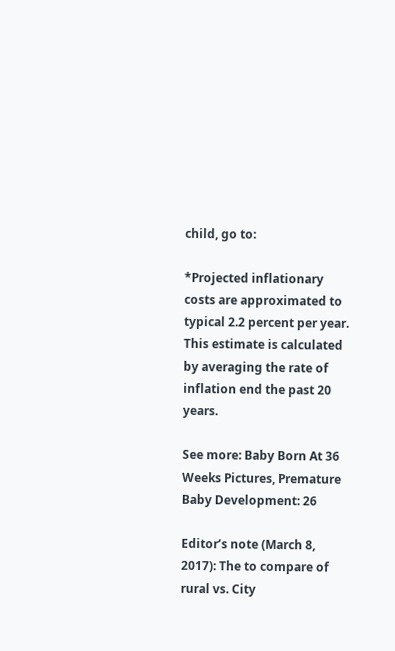child, go to:

*Projected inflationary costs are approximated to typical 2.2 percent per year. This estimate is calculated by averaging the rate of inflation end the past 20 years.

See more: Baby Born At 36 Weeks Pictures, Premature Baby Development: 26

Editor’s note (March 8, 2017): The to compare of rural vs. City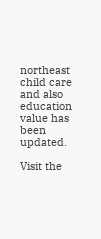northeast child care and also education value has been updated.

Visit the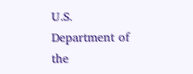U.S. Department of the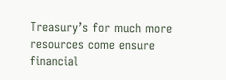Treasury’s for much more resources come ensure financial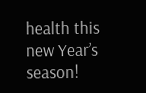health this new Year’s season!